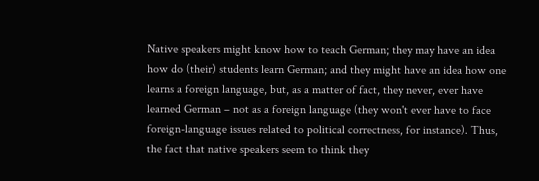Native speakers might know how to teach German; they may have an idea how do (their) students learn German; and they might have an idea how one learns a foreign language, but, as a matter of fact, they never, ever have learned German – not as a foreign language (they won't ever have to face foreign-language issues related to political correctness, for instance). Thus, the fact that native speakers seem to think they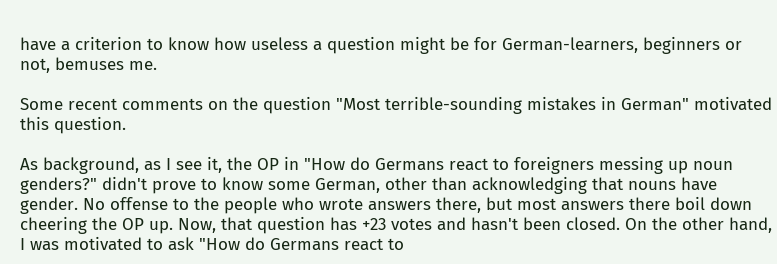have a criterion to know how useless a question might be for German-learners, beginners or not, bemuses me.

Some recent comments on the question "Most terrible-sounding mistakes in German" motivated this question.

As background, as I see it, the OP in "How do Germans react to foreigners messing up noun genders?" didn't prove to know some German, other than acknowledging that nouns have gender. No offense to the people who wrote answers there, but most answers there boil down cheering the OP up. Now, that question has +23 votes and hasn't been closed. On the other hand, I was motivated to ask "How do Germans react to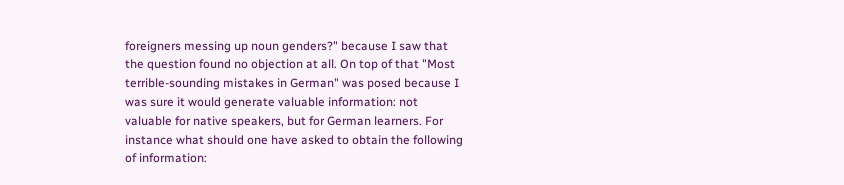foreigners messing up noun genders?" because I saw that the question found no objection at all. On top of that "Most terrible-sounding mistakes in German" was posed because I was sure it would generate valuable information: not valuable for native speakers, but for German learners. For instance what should one have asked to obtain the following of information: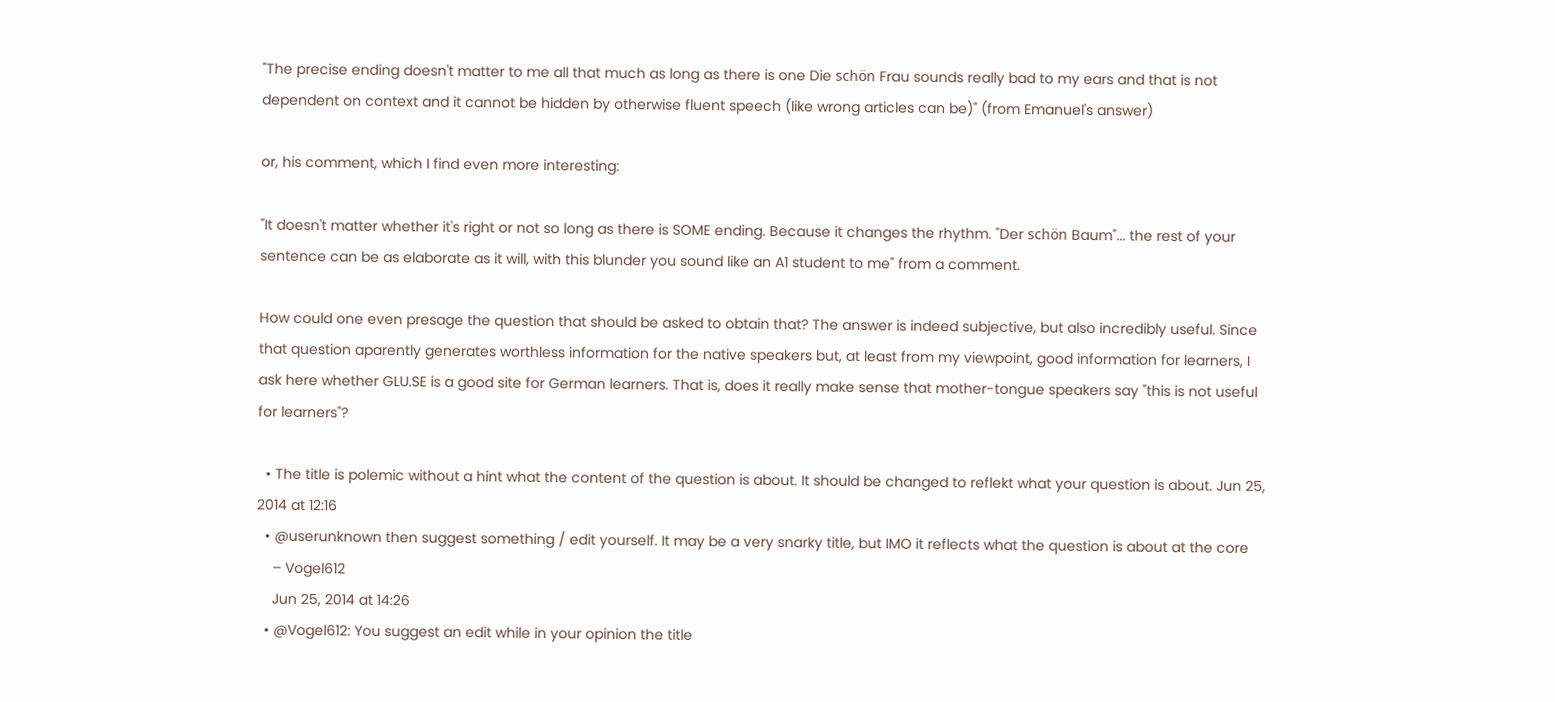"The precise ending doesn't matter to me all that much as long as there is one Die schön Frau sounds really bad to my ears and that is not dependent on context and it cannot be hidden by otherwise fluent speech (like wrong articles can be)" (from Emanuel's answer)

or, his comment, which I find even more interesting:

"It doesn't matter whether it's right or not so long as there is SOME ending. Because it changes the rhythm. "Der schön Baum"... the rest of your sentence can be as elaborate as it will, with this blunder you sound like an A1 student to me" from a comment.

How could one even presage the question that should be asked to obtain that? The answer is indeed subjective, but also incredibly useful. Since that question aparently generates worthless information for the native speakers but, at least from my viewpoint, good information for learners, I ask here whether GLU.SE is a good site for German learners. That is, does it really make sense that mother-tongue speakers say "this is not useful for learners"?

  • The title is polemic without a hint what the content of the question is about. It should be changed to reflekt what your question is about. Jun 25, 2014 at 12:16
  • @userunknown then suggest something / edit yourself. It may be a very snarky title, but IMO it reflects what the question is about at the core
    – Vogel612
    Jun 25, 2014 at 14:26
  • @Vogel612: You suggest an edit while in your opinion the title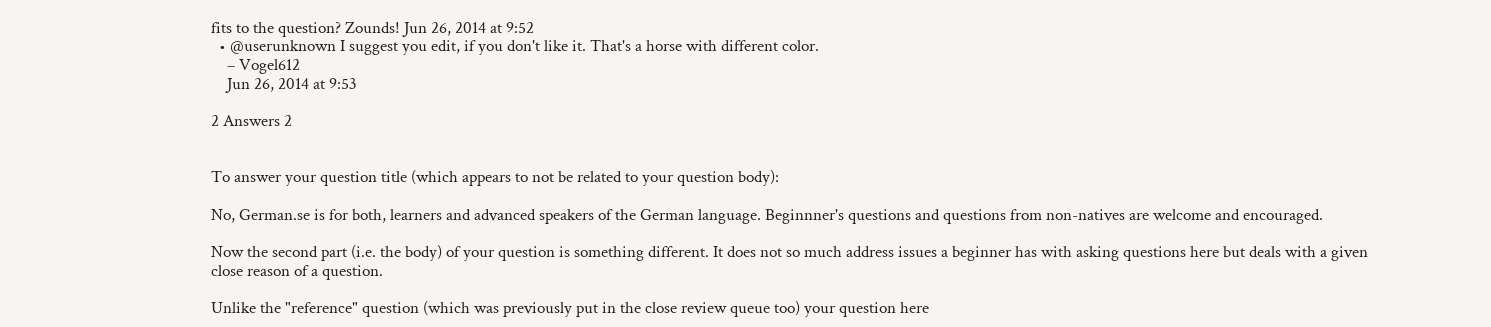fits to the question? Zounds! Jun 26, 2014 at 9:52
  • @userunknown I suggest you edit, if you don't like it. That's a horse with different color.
    – Vogel612
    Jun 26, 2014 at 9:53

2 Answers 2


To answer your question title (which appears to not be related to your question body):

No, German.se is for both, learners and advanced speakers of the German language. Beginnner's questions and questions from non-natives are welcome and encouraged.

Now the second part (i.e. the body) of your question is something different. It does not so much address issues a beginner has with asking questions here but deals with a given close reason of a question.

Unlike the "reference" question (which was previously put in the close review queue too) your question here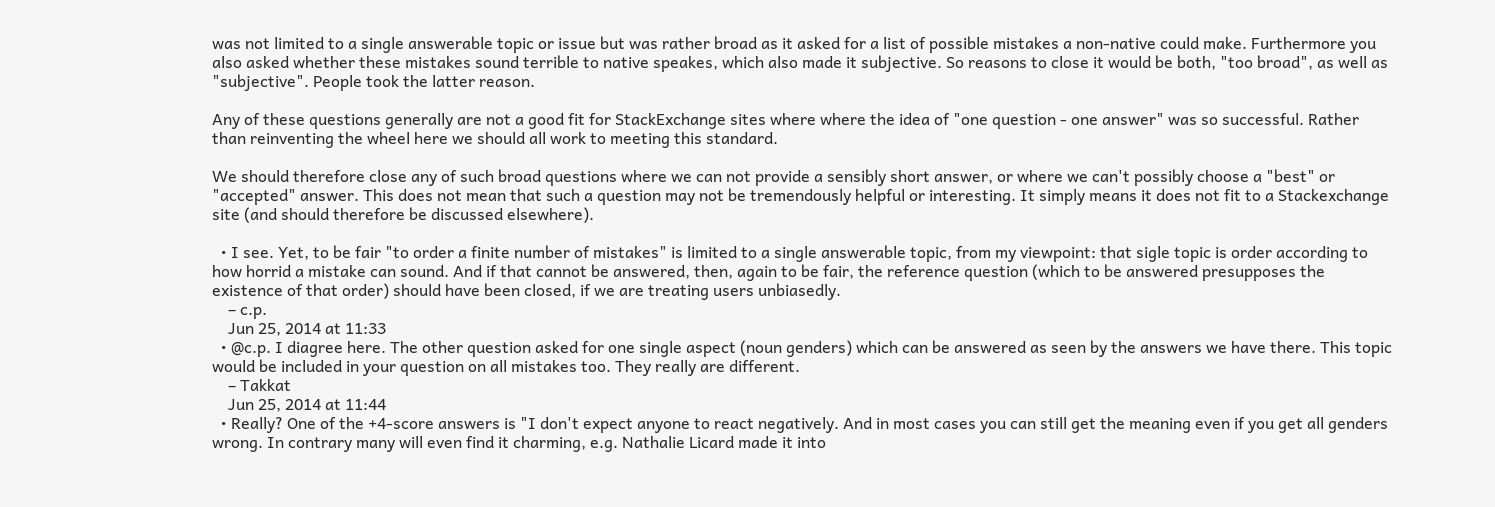was not limited to a single answerable topic or issue but was rather broad as it asked for a list of possible mistakes a non-native could make. Furthermore you also asked whether these mistakes sound terrible to native speakes, which also made it subjective. So reasons to close it would be both, "too broad", as well as "subjective". People took the latter reason.

Any of these questions generally are not a good fit for StackExchange sites where where the idea of "one question - one answer" was so successful. Rather than reinventing the wheel here we should all work to meeting this standard.

We should therefore close any of such broad questions where we can not provide a sensibly short answer, or where we can't possibly choose a "best" or "accepted" answer. This does not mean that such a question may not be tremendously helpful or interesting. It simply means it does not fit to a Stackexchange site (and should therefore be discussed elsewhere).

  • I see. Yet, to be fair "to order a finite number of mistakes" is limited to a single answerable topic, from my viewpoint: that sigle topic is order according to how horrid a mistake can sound. And if that cannot be answered, then, again to be fair, the reference question (which to be answered presupposes the existence of that order) should have been closed, if we are treating users unbiasedly.
    – c.p.
    Jun 25, 2014 at 11:33
  • @c.p. I diagree here. The other question asked for one single aspect (noun genders) which can be answered as seen by the answers we have there. This topic would be included in your question on all mistakes too. They really are different.
    – Takkat
    Jun 25, 2014 at 11:44
  • Really? One of the +4-score answers is "I don't expect anyone to react negatively. And in most cases you can still get the meaning even if you get all genders wrong. In contrary many will even find it charming, e.g. Nathalie Licard made it into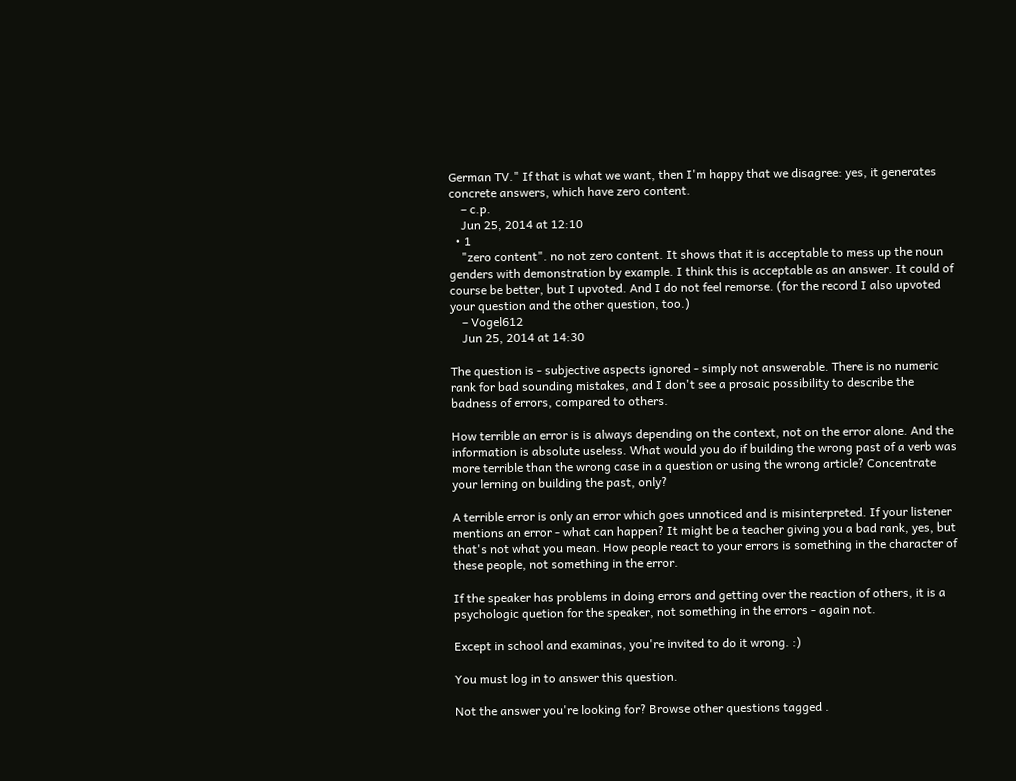German TV." If that is what we want, then I'm happy that we disagree: yes, it generates concrete answers, which have zero content.
    – c.p.
    Jun 25, 2014 at 12:10
  • 1
    "zero content". no not zero content. It shows that it is acceptable to mess up the noun genders with demonstration by example. I think this is acceptable as an answer. It could of course be better, but I upvoted. And I do not feel remorse. (for the record I also upvoted your question and the other question, too.)
    – Vogel612
    Jun 25, 2014 at 14:30

The question is - subjective aspects ignored - simply not answerable. There is no numeric rank for bad sounding mistakes, and I don't see a prosaic possibility to describe the badness of errors, compared to others.

How terrible an error is is always depending on the context, not on the error alone. And the information is absolute useless. What would you do if building the wrong past of a verb was more terrible than the wrong case in a question or using the wrong article? Concentrate your lerning on building the past, only?

A terrible error is only an error which goes unnoticed and is misinterpreted. If your listener mentions an error - what can happen? It might be a teacher giving you a bad rank, yes, but that's not what you mean. How people react to your errors is something in the character of these people, not something in the error.

If the speaker has problems in doing errors and getting over the reaction of others, it is a psychologic quetion for the speaker, not something in the errors - again not.

Except in school and examinas, you're invited to do it wrong. :)

You must log in to answer this question.

Not the answer you're looking for? Browse other questions tagged .